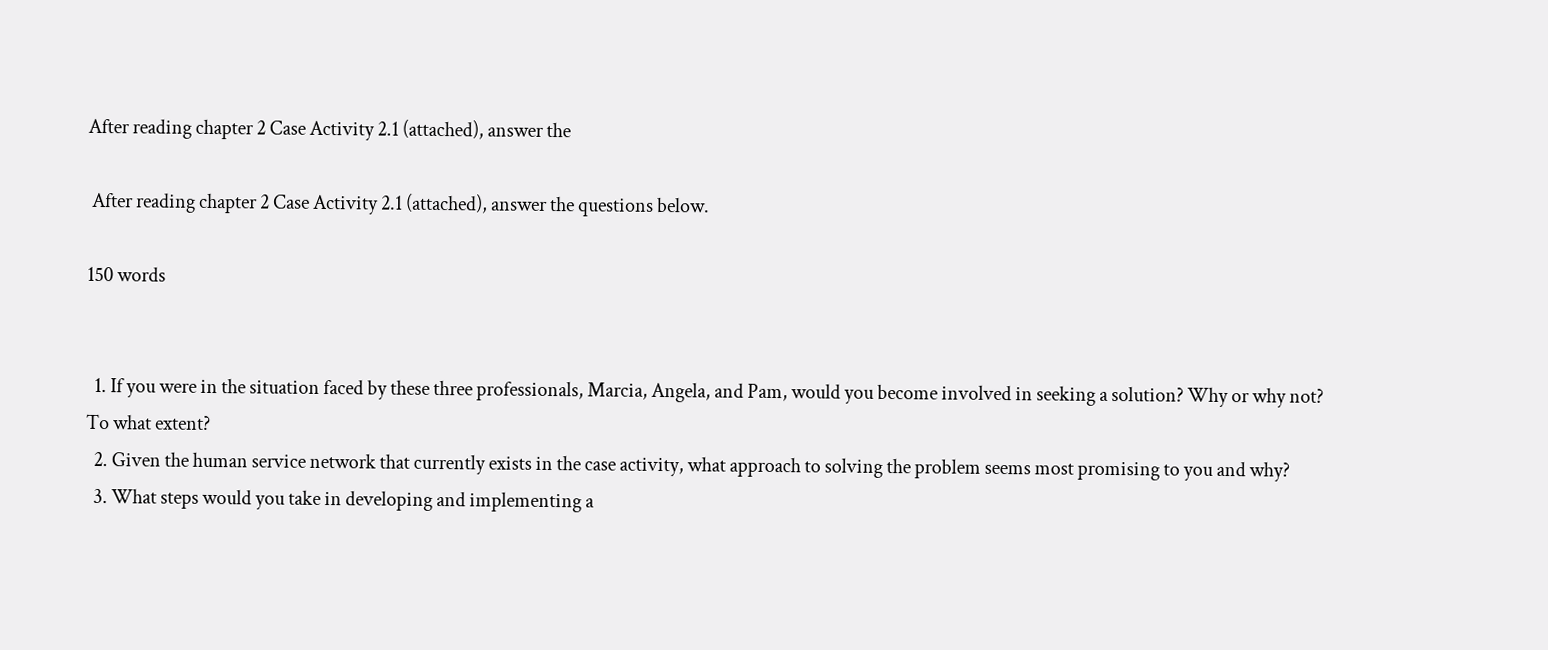After reading chapter 2 Case Activity 2.1 (attached), answer the

 After reading chapter 2 Case Activity 2.1 (attached), answer the questions below.

150 words


  1. If you were in the situation faced by these three professionals, Marcia, Angela, and Pam, would you become involved in seeking a solution? Why or why not? To what extent?
  2. Given the human service network that currently exists in the case activity, what approach to solving the problem seems most promising to you and why?
  3. What steps would you take in developing and implementing a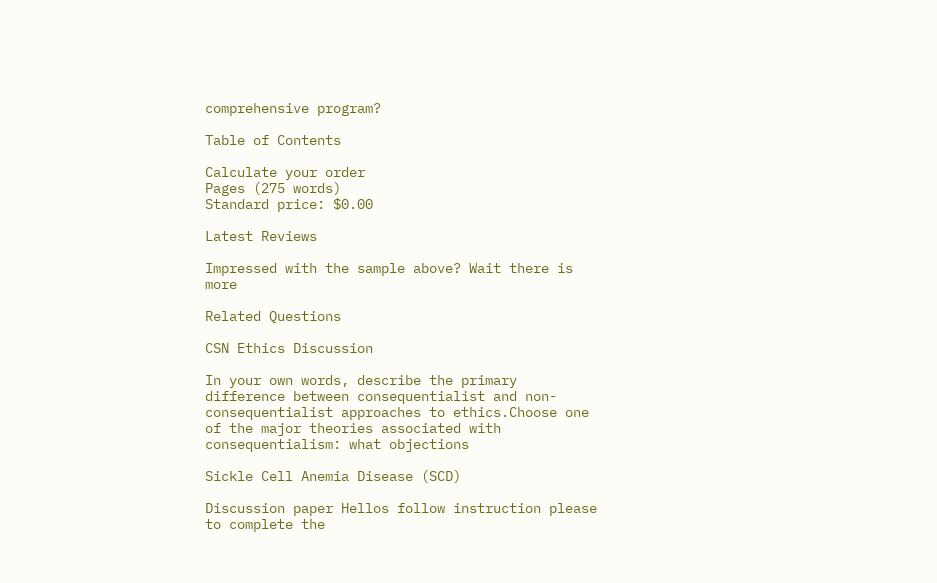comprehensive program?

Table of Contents

Calculate your order
Pages (275 words)
Standard price: $0.00

Latest Reviews

Impressed with the sample above? Wait there is more

Related Questions

CSN Ethics Discussion

In your own words, describe the primary difference between consequentialist and non-consequentialist approaches to ethics.Choose one of the major theories associated with consequentialism: what objections

Sickle Cell Anemia Disease (SCD)

Discussion paper Hellos follow instruction please to complete the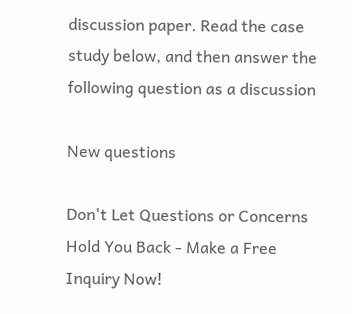discussion paper. Read the case study below, and then answer the following question as a discussion

New questions

Don't Let Questions or Concerns Hold You Back - Make a Free Inquiry Now!